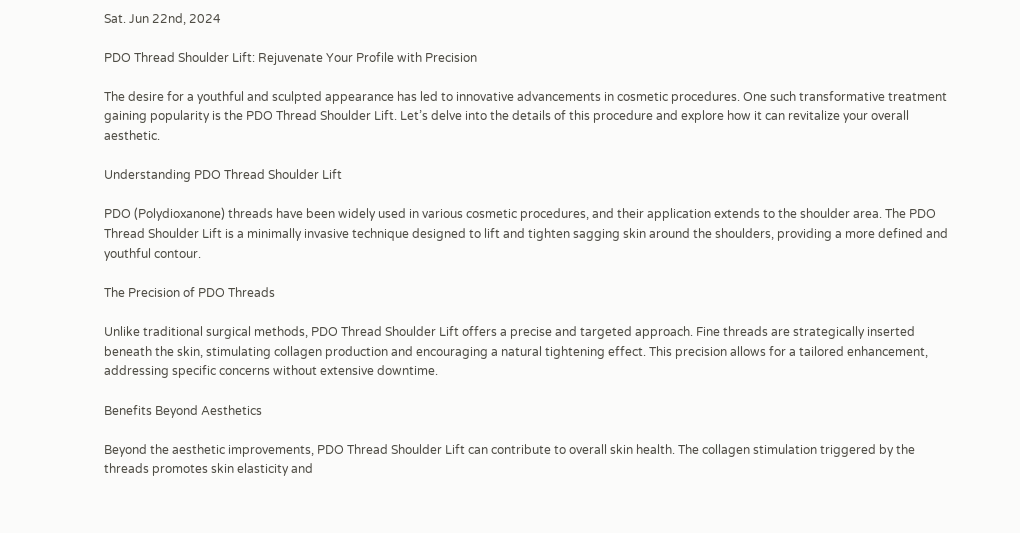Sat. Jun 22nd, 2024

PDO Thread Shoulder Lift: Rejuvenate Your Profile with Precision

The desire for a youthful and sculpted appearance has led to innovative advancements in cosmetic procedures. One such transformative treatment gaining popularity is the PDO Thread Shoulder Lift. Let’s delve into the details of this procedure and explore how it can revitalize your overall aesthetic.

Understanding PDO Thread Shoulder Lift

PDO (Polydioxanone) threads have been widely used in various cosmetic procedures, and their application extends to the shoulder area. The PDO Thread Shoulder Lift is a minimally invasive technique designed to lift and tighten sagging skin around the shoulders, providing a more defined and youthful contour.

The Precision of PDO Threads

Unlike traditional surgical methods, PDO Thread Shoulder Lift offers a precise and targeted approach. Fine threads are strategically inserted beneath the skin, stimulating collagen production and encouraging a natural tightening effect. This precision allows for a tailored enhancement, addressing specific concerns without extensive downtime.

Benefits Beyond Aesthetics

Beyond the aesthetic improvements, PDO Thread Shoulder Lift can contribute to overall skin health. The collagen stimulation triggered by the threads promotes skin elasticity and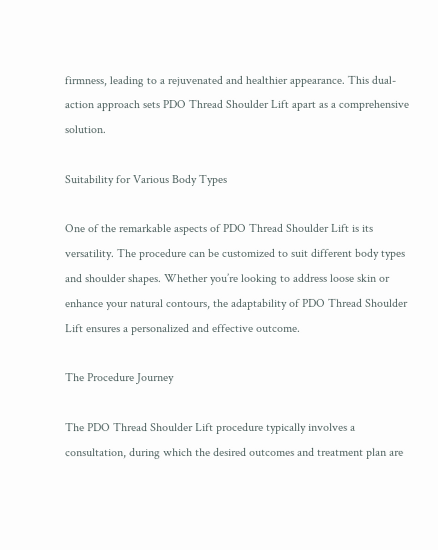firmness, leading to a rejuvenated and healthier appearance. This dual-action approach sets PDO Thread Shoulder Lift apart as a comprehensive solution.

Suitability for Various Body Types

One of the remarkable aspects of PDO Thread Shoulder Lift is its versatility. The procedure can be customized to suit different body types and shoulder shapes. Whether you’re looking to address loose skin or enhance your natural contours, the adaptability of PDO Thread Shoulder Lift ensures a personalized and effective outcome.

The Procedure Journey

The PDO Thread Shoulder Lift procedure typically involves a consultation, during which the desired outcomes and treatment plan are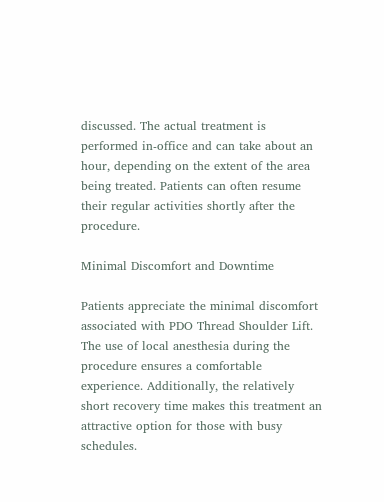discussed. The actual treatment is performed in-office and can take about an hour, depending on the extent of the area being treated. Patients can often resume their regular activities shortly after the procedure.

Minimal Discomfort and Downtime

Patients appreciate the minimal discomfort associated with PDO Thread Shoulder Lift. The use of local anesthesia during the procedure ensures a comfortable experience. Additionally, the relatively short recovery time makes this treatment an attractive option for those with busy schedules.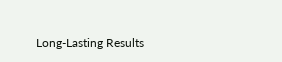Long-Lasting Results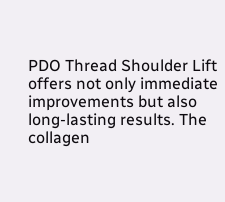PDO Thread Shoulder Lift offers not only immediate improvements but also long-lasting results. The collagen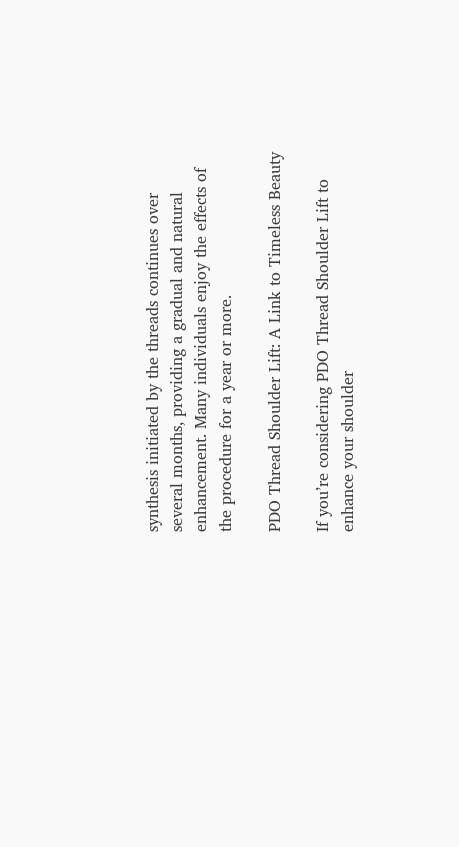synthesis initiated by the threads continues over several months, providing a gradual and natural enhancement. Many individuals enjoy the effects of the procedure for a year or more.

PDO Thread Shoulder Lift: A Link to Timeless Beauty

If you’re considering PDO Thread Shoulder Lift to enhance your shoulder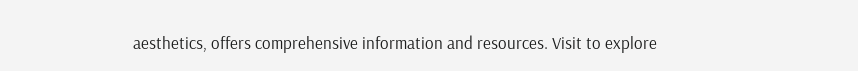aesthetics, offers comprehensive information and resources. Visit to explore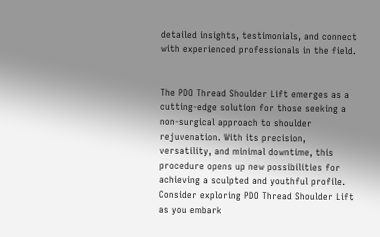detailed insights, testimonials, and connect with experienced professionals in the field.


The PDO Thread Shoulder Lift emerges as a cutting-edge solution for those seeking a non-surgical approach to shoulder rejuvenation. With its precision, versatility, and minimal downtime, this procedure opens up new possibilities for achieving a sculpted and youthful profile. Consider exploring PDO Thread Shoulder Lift as you embark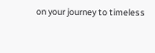on your journey to timeless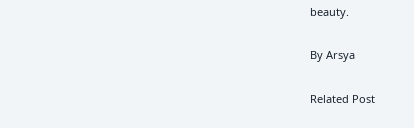beauty.

By Arsya

Related Post